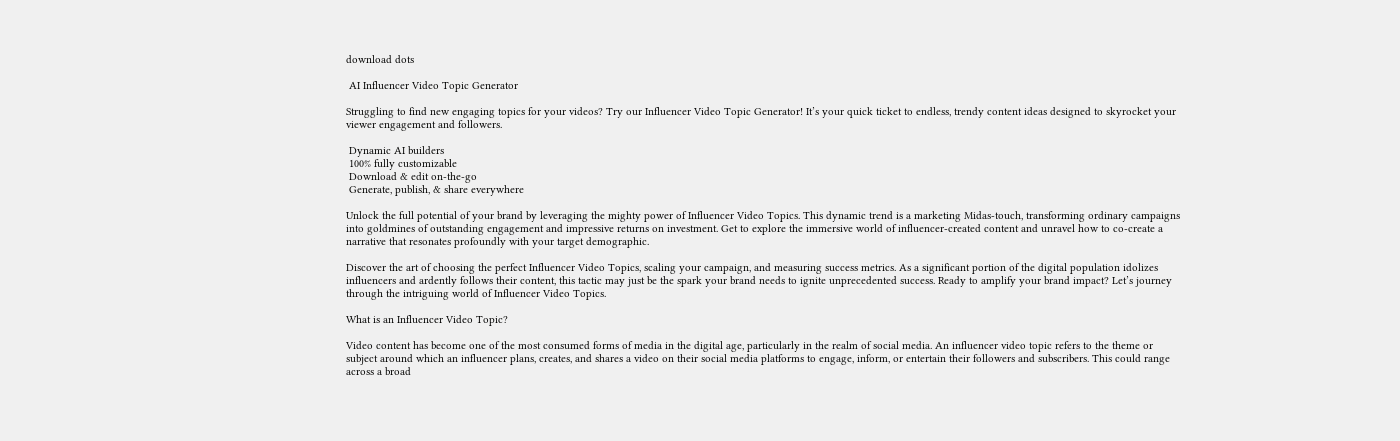download dots

 AI Influencer Video Topic Generator

Struggling to find new engaging topics for your videos? Try our Influencer Video Topic Generator! It’s your quick ticket to endless, trendy content ideas designed to skyrocket your viewer engagement and followers.

 Dynamic AI builders
 100% fully customizable
 Download & edit on-the-go
 Generate, publish, & share everywhere

Unlock the full potential of your brand by leveraging the mighty power of Influencer Video Topics. This dynamic trend is a marketing Midas-touch, transforming ordinary campaigns into goldmines of outstanding engagement and impressive returns on investment. Get to explore the immersive world of influencer-created content and unravel how to co-create a narrative that resonates profoundly with your target demographic.

Discover the art of choosing the perfect Influencer Video Topics, scaling your campaign, and measuring success metrics. As a significant portion of the digital population idolizes influencers and ardently follows their content, this tactic may just be the spark your brand needs to ignite unprecedented success. Ready to amplify your brand impact? Let’s journey through the intriguing world of Influencer Video Topics.

What is an Influencer Video Topic?

Video content has become one of the most consumed forms of media in the digital age, particularly in the realm of social media. An influencer video topic refers to the theme or subject around which an influencer plans, creates, and shares a video on their social media platforms to engage, inform, or entertain their followers and subscribers. This could range across a broad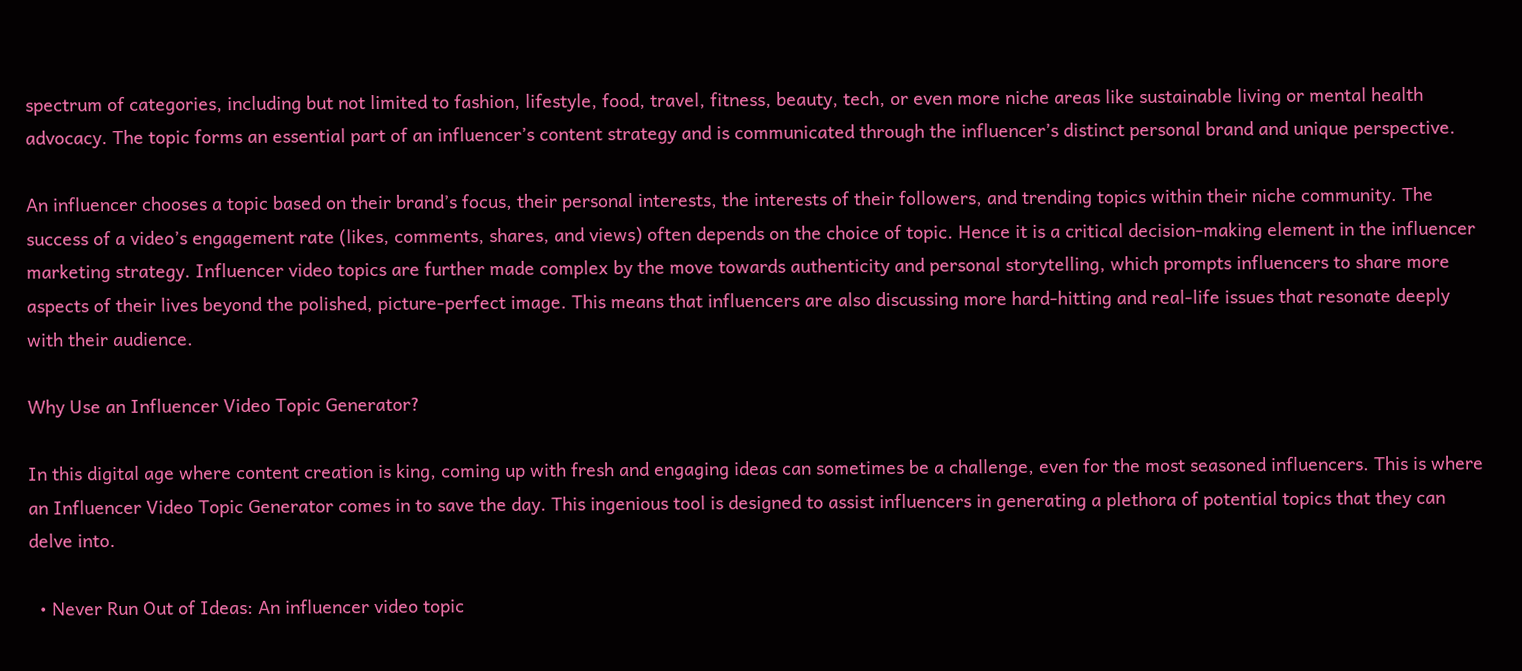spectrum of categories, including but not limited to fashion, lifestyle, food, travel, fitness, beauty, tech, or even more niche areas like sustainable living or mental health advocacy. The topic forms an essential part of an influencer’s content strategy and is communicated through the influencer’s distinct personal brand and unique perspective.

An influencer chooses a topic based on their brand’s focus, their personal interests, the interests of their followers, and trending topics within their niche community. The success of a video’s engagement rate (likes, comments, shares, and views) often depends on the choice of topic. Hence it is a critical decision-making element in the influencer marketing strategy. Influencer video topics are further made complex by the move towards authenticity and personal storytelling, which prompts influencers to share more aspects of their lives beyond the polished, picture-perfect image. This means that influencers are also discussing more hard-hitting and real-life issues that resonate deeply with their audience.

Why Use an Influencer Video Topic Generator?

In this digital age where content creation is king, coming up with fresh and engaging ideas can sometimes be a challenge, even for the most seasoned influencers. This is where an Influencer Video Topic Generator comes in to save the day. This ingenious tool is designed to assist influencers in generating a plethora of potential topics that they can delve into.

  • Never Run Out of Ideas: An influencer video topic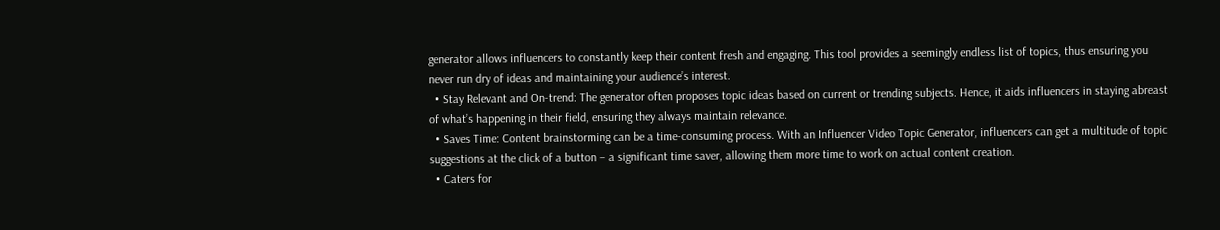generator allows influencers to constantly keep their content fresh and engaging. This tool provides a seemingly endless list of topics, thus ensuring you never run dry of ideas and maintaining your audience’s interest.
  • Stay Relevant and On-trend: The generator often proposes topic ideas based on current or trending subjects. Hence, it aids influencers in staying abreast of what’s happening in their field, ensuring they always maintain relevance.
  • Saves Time: Content brainstorming can be a time-consuming process. With an Influencer Video Topic Generator, influencers can get a multitude of topic suggestions at the click of a button – a significant time saver, allowing them more time to work on actual content creation.
  • Caters for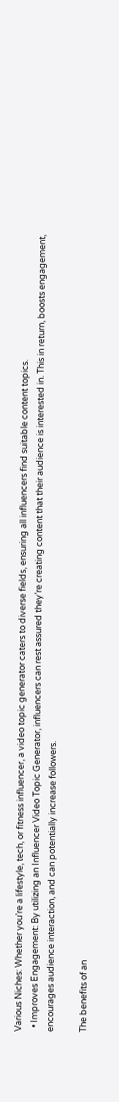Various Niches: Whether you’re a lifestyle, tech, or fitness influencer, a video topic generator caters to diverse fields, ensuring all influencers find suitable content topics.
  • Improves Engagement: By utilizing an Influencer Video Topic Generator, influencers can rest assured they’re creating content that their audience is interested in. This in return, boosts engagement, encourages audience interaction, and can potentially increase followers.

The benefits of an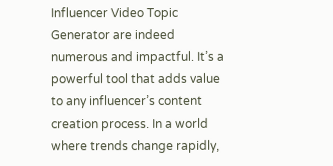Influencer Video Topic Generator are indeed numerous and impactful. It’s a powerful tool that adds value to any influencer’s content creation process. In a world where trends change rapidly,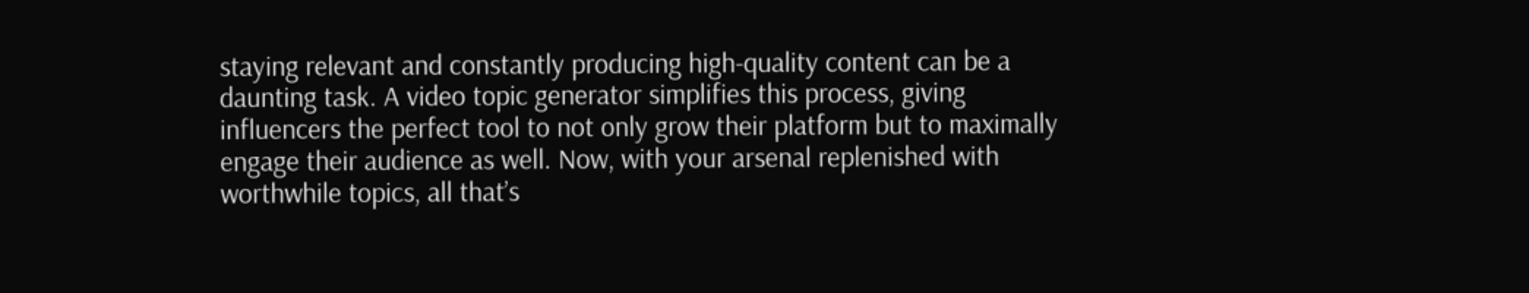staying relevant and constantly producing high-quality content can be a daunting task. A video topic generator simplifies this process, giving influencers the perfect tool to not only grow their platform but to maximally engage their audience as well. Now, with your arsenal replenished with worthwhile topics, all that’s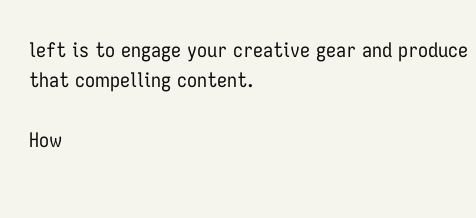left is to engage your creative gear and produce that compelling content.

How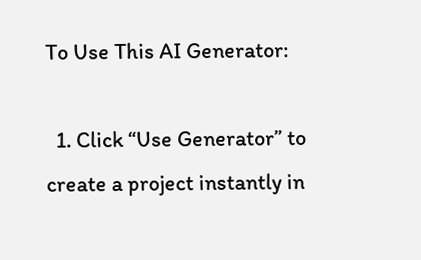To Use This AI Generator:

  1. Click “Use Generator” to create a project instantly in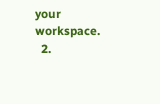your workspace.
  2.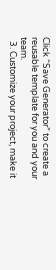Click “Save Generator” to create a reusable template for you and your team.
  3. Customize your project, make it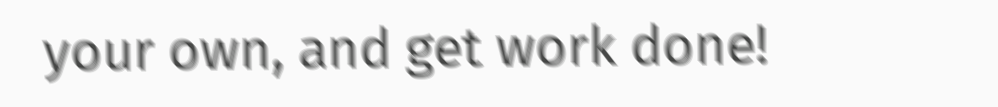your own, and get work done!